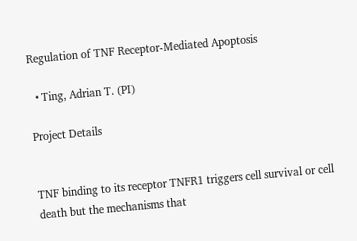Regulation of TNF Receptor-Mediated Apoptosis

  • Ting, Adrian T. (PI)

Project Details


TNF binding to its receptor TNFR1 triggers cell survival or cell death but the mechanisms that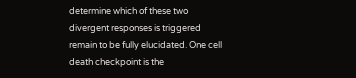determine which of these two divergent responses is triggered remain to be fully elucidated. One cell death checkpoint is the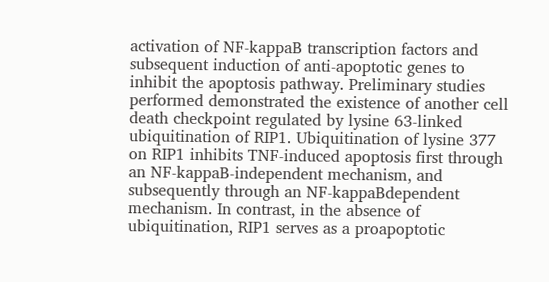activation of NF-kappaB transcription factors and subsequent induction of anti-apoptotic genes to inhibit the apoptosis pathway. Preliminary studies performed demonstrated the existence of another cell death checkpoint regulated by lysine 63-linked ubiquitination of RIP1. Ubiquitination of lysine 377 on RIP1 inhibits TNF-induced apoptosis first through an NF-kappaB-independent mechanism, and subsequently through an NF-kappaBdependent mechanism. In contrast, in the absence of ubiquitination, RIP1 serves as a proapoptotic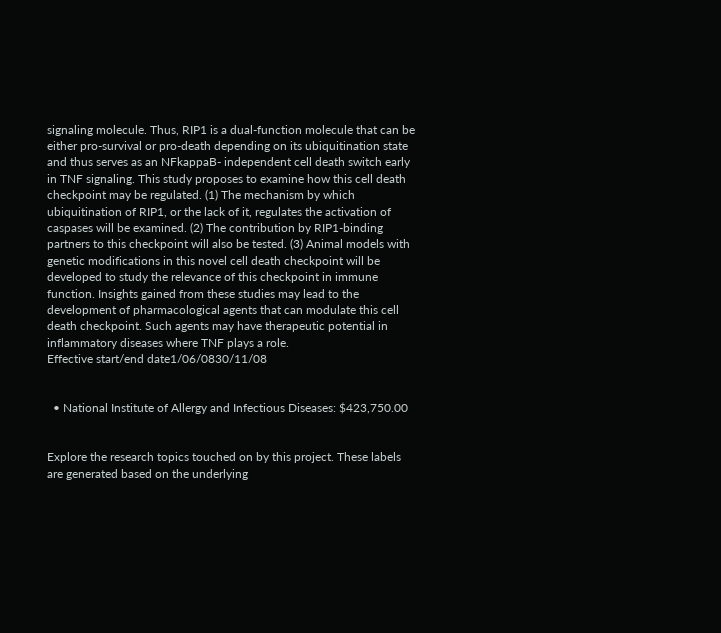signaling molecule. Thus, RIP1 is a dual-function molecule that can be either pro-survival or pro-death depending on its ubiquitination state and thus serves as an NFkappaB- independent cell death switch early in TNF signaling. This study proposes to examine how this cell death checkpoint may be regulated. (1) The mechanism by which ubiquitination of RIP1, or the lack of it, regulates the activation of caspases will be examined. (2) The contribution by RIP1-binding partners to this checkpoint will also be tested. (3) Animal models with genetic modifications in this novel cell death checkpoint will be developed to study the relevance of this checkpoint in immune function. Insights gained from these studies may lead to the development of pharmacological agents that can modulate this cell death checkpoint. Such agents may have therapeutic potential in inflammatory diseases where TNF plays a role.
Effective start/end date1/06/0830/11/08


  • National Institute of Allergy and Infectious Diseases: $423,750.00


Explore the research topics touched on by this project. These labels are generated based on the underlying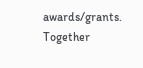awards/grants. Together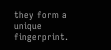they form a unique fingerprint.